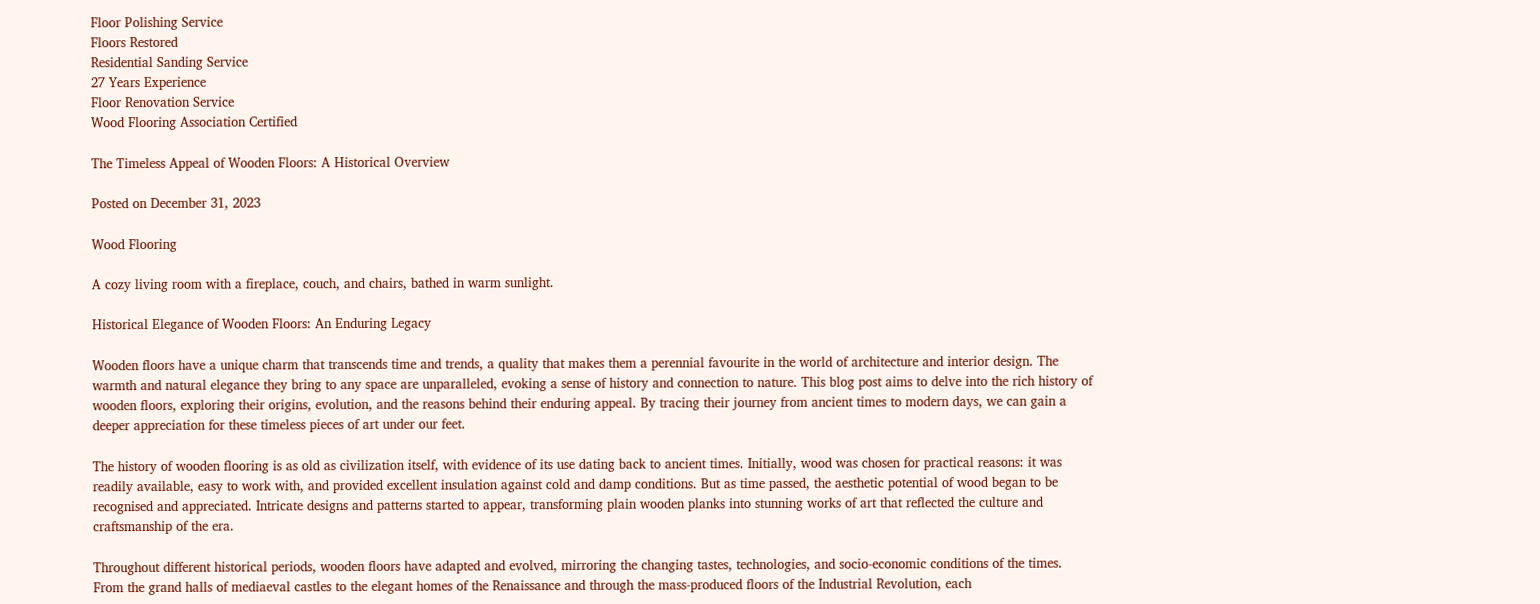Floor Polishing Service
Floors Restored
Residential Sanding Service
27 Years Experience
Floor Renovation Service
Wood Flooring Association Certified

The Timeless Appeal of Wooden Floors: A Historical Overview

Posted on December 31, 2023

Wood Flooring

A cozy living room with a fireplace, couch, and chairs, bathed in warm sunlight.

Historical Elegance of Wooden Floors: An Enduring Legacy

Wooden floors have a unique charm that transcends time and trends, a quality that makes them a perennial favourite in the world of architecture and interior design. The warmth and natural elegance they bring to any space are unparalleled, evoking a sense of history and connection to nature. This blog post aims to delve into the rich history of wooden floors, exploring their origins, evolution, and the reasons behind their enduring appeal. By tracing their journey from ancient times to modern days, we can gain a deeper appreciation for these timeless pieces of art under our feet.

The history of wooden flooring is as old as civilization itself, with evidence of its use dating back to ancient times. Initially, wood was chosen for practical reasons: it was readily available, easy to work with, and provided excellent insulation against cold and damp conditions. But as time passed, the aesthetic potential of wood began to be recognised and appreciated. Intricate designs and patterns started to appear, transforming plain wooden planks into stunning works of art that reflected the culture and craftsmanship of the era.

Throughout different historical periods, wooden floors have adapted and evolved, mirroring the changing tastes, technologies, and socio-economic conditions of the times. From the grand halls of mediaeval castles to the elegant homes of the Renaissance and through the mass-produced floors of the Industrial Revolution, each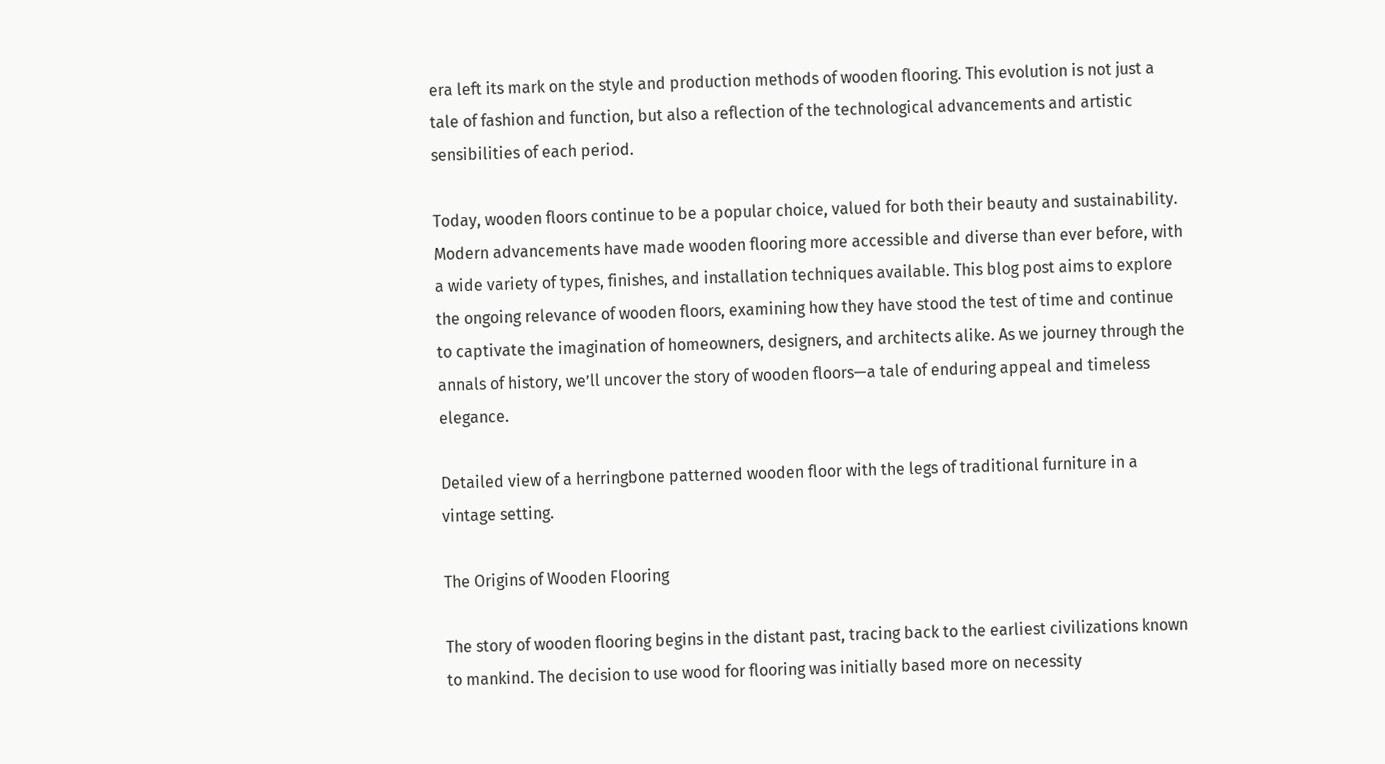era left its mark on the style and production methods of wooden flooring. This evolution is not just a tale of fashion and function, but also a reflection of the technological advancements and artistic sensibilities of each period.

Today, wooden floors continue to be a popular choice, valued for both their beauty and sustainability. Modern advancements have made wooden flooring more accessible and diverse than ever before, with a wide variety of types, finishes, and installation techniques available. This blog post aims to explore the ongoing relevance of wooden floors, examining how they have stood the test of time and continue to captivate the imagination of homeowners, designers, and architects alike. As we journey through the annals of history, we’ll uncover the story of wooden floors—a tale of enduring appeal and timeless elegance.

Detailed view of a herringbone patterned wooden floor with the legs of traditional furniture in a vintage setting.

The Origins of Wooden Flooring

The story of wooden flooring begins in the distant past, tracing back to the earliest civilizations known to mankind. The decision to use wood for flooring was initially based more on necessity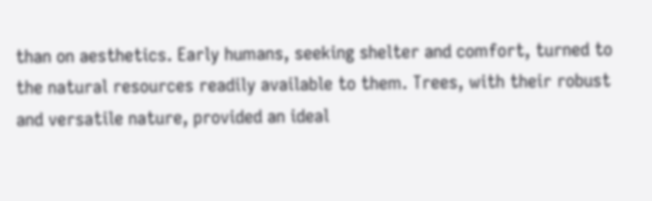than on aesthetics. Early humans, seeking shelter and comfort, turned to the natural resources readily available to them. Trees, with their robust and versatile nature, provided an ideal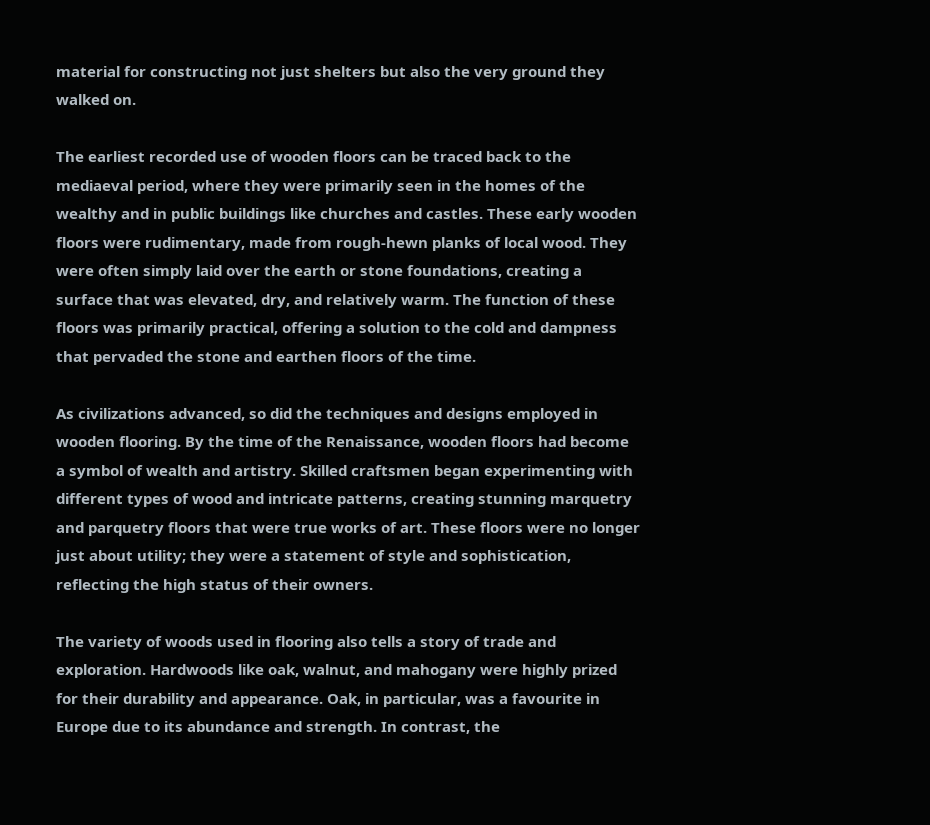material for constructing not just shelters but also the very ground they walked on.

The earliest recorded use of wooden floors can be traced back to the mediaeval period, where they were primarily seen in the homes of the wealthy and in public buildings like churches and castles. These early wooden floors were rudimentary, made from rough-hewn planks of local wood. They were often simply laid over the earth or stone foundations, creating a surface that was elevated, dry, and relatively warm. The function of these floors was primarily practical, offering a solution to the cold and dampness that pervaded the stone and earthen floors of the time.

As civilizations advanced, so did the techniques and designs employed in wooden flooring. By the time of the Renaissance, wooden floors had become a symbol of wealth and artistry. Skilled craftsmen began experimenting with different types of wood and intricate patterns, creating stunning marquetry and parquetry floors that were true works of art. These floors were no longer just about utility; they were a statement of style and sophistication, reflecting the high status of their owners.

The variety of woods used in flooring also tells a story of trade and exploration. Hardwoods like oak, walnut, and mahogany were highly prized for their durability and appearance. Oak, in particular, was a favourite in Europe due to its abundance and strength. In contrast, the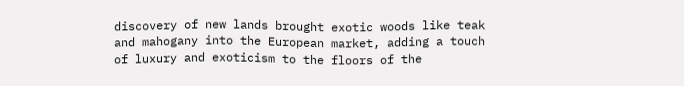discovery of new lands brought exotic woods like teak and mahogany into the European market, adding a touch of luxury and exoticism to the floors of the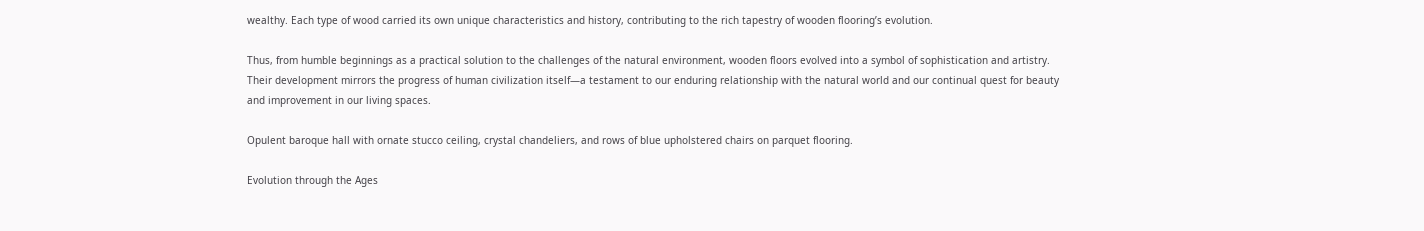wealthy. Each type of wood carried its own unique characteristics and history, contributing to the rich tapestry of wooden flooring’s evolution.

Thus, from humble beginnings as a practical solution to the challenges of the natural environment, wooden floors evolved into a symbol of sophistication and artistry. Their development mirrors the progress of human civilization itself—a testament to our enduring relationship with the natural world and our continual quest for beauty and improvement in our living spaces.

Opulent baroque hall with ornate stucco ceiling, crystal chandeliers, and rows of blue upholstered chairs on parquet flooring.

Evolution through the Ages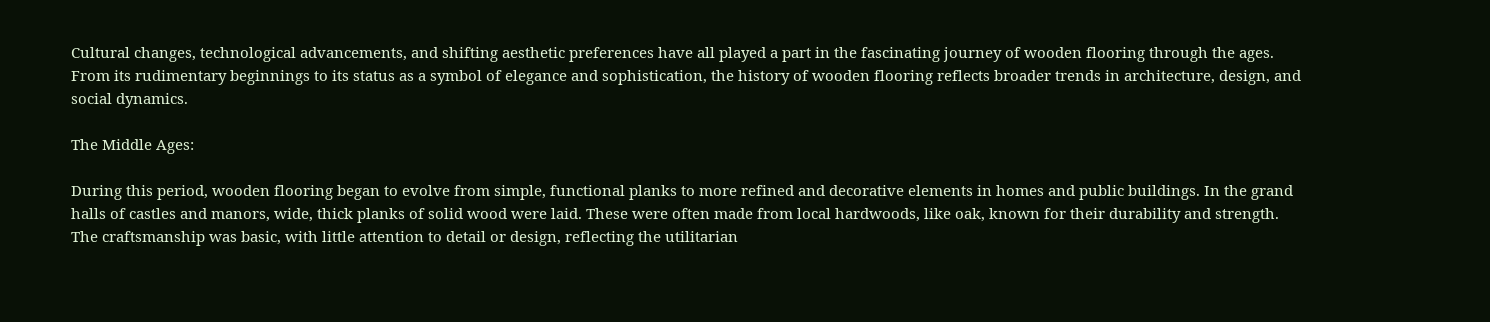Cultural changes, technological advancements, and shifting aesthetic preferences have all played a part in the fascinating journey of wooden flooring through the ages. From its rudimentary beginnings to its status as a symbol of elegance and sophistication, the history of wooden flooring reflects broader trends in architecture, design, and social dynamics.

The Middle Ages:

During this period, wooden flooring began to evolve from simple, functional planks to more refined and decorative elements in homes and public buildings. In the grand halls of castles and manors, wide, thick planks of solid wood were laid. These were often made from local hardwoods, like oak, known for their durability and strength. The craftsmanship was basic, with little attention to detail or design, reflecting the utilitarian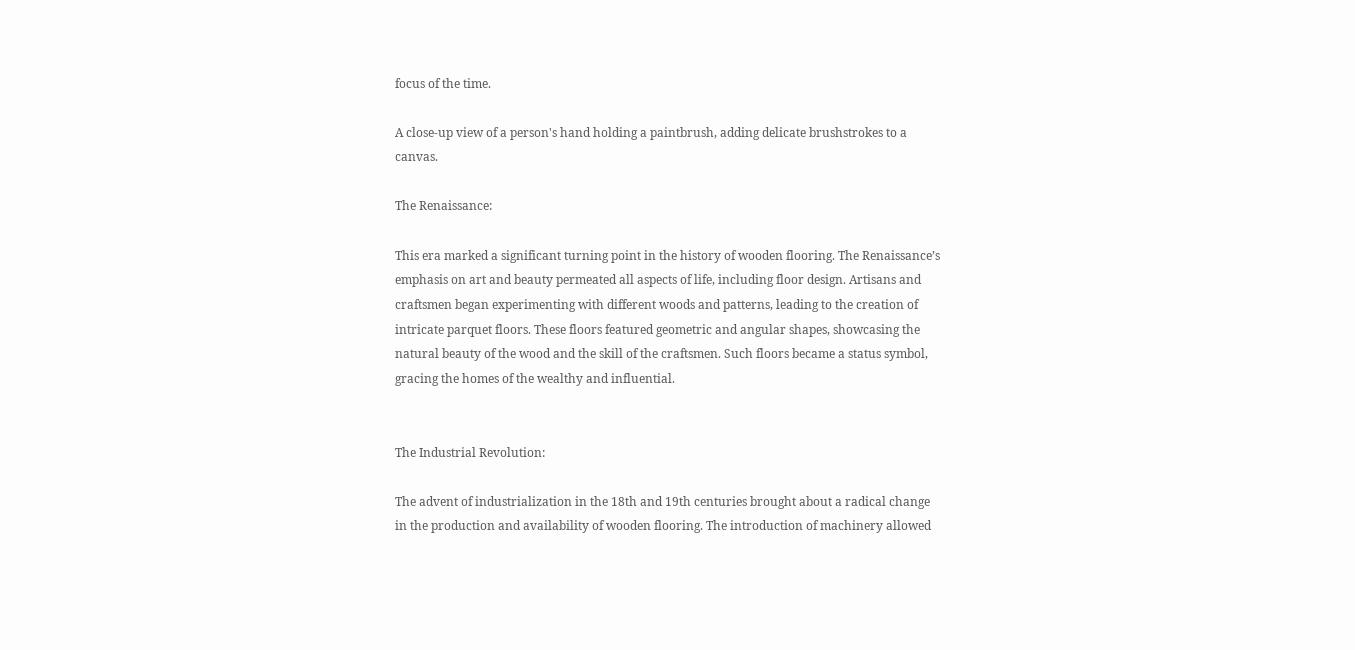focus of the time.

A close-up view of a person's hand holding a paintbrush, adding delicate brushstrokes to a canvas.

The Renaissance:

This era marked a significant turning point in the history of wooden flooring. The Renaissance’s emphasis on art and beauty permeated all aspects of life, including floor design. Artisans and craftsmen began experimenting with different woods and patterns, leading to the creation of intricate parquet floors. These floors featured geometric and angular shapes, showcasing the natural beauty of the wood and the skill of the craftsmen. Such floors became a status symbol, gracing the homes of the wealthy and influential.


The Industrial Revolution:

The advent of industrialization in the 18th and 19th centuries brought about a radical change in the production and availability of wooden flooring. The introduction of machinery allowed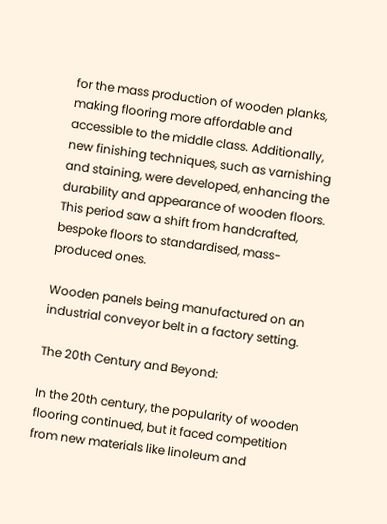for the mass production of wooden planks, making flooring more affordable and accessible to the middle class. Additionally, new finishing techniques, such as varnishing and staining, were developed, enhancing the durability and appearance of wooden floors. This period saw a shift from handcrafted, bespoke floors to standardised, mass-produced ones.

Wooden panels being manufactured on an industrial conveyor belt in a factory setting.

The 20th Century and Beyond:

In the 20th century, the popularity of wooden flooring continued, but it faced competition from new materials like linoleum and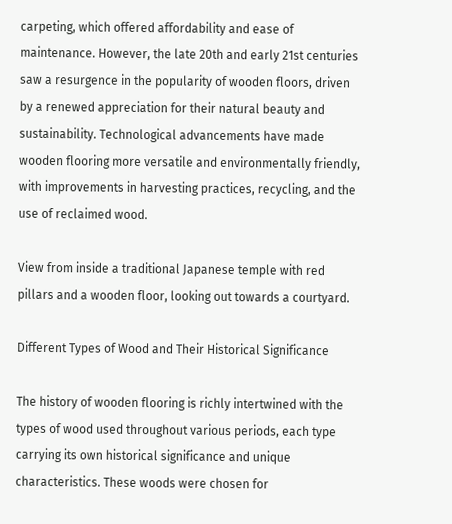carpeting, which offered affordability and ease of maintenance. However, the late 20th and early 21st centuries saw a resurgence in the popularity of wooden floors, driven by a renewed appreciation for their natural beauty and sustainability. Technological advancements have made wooden flooring more versatile and environmentally friendly, with improvements in harvesting practices, recycling, and the use of reclaimed wood.

View from inside a traditional Japanese temple with red pillars and a wooden floor, looking out towards a courtyard.

Different Types of Wood and Their Historical Significance

The history of wooden flooring is richly intertwined with the types of wood used throughout various periods, each type carrying its own historical significance and unique characteristics. These woods were chosen for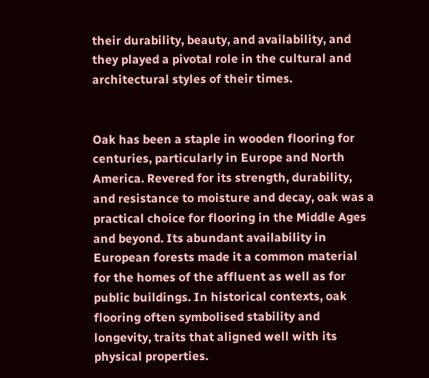their durability, beauty, and availability, and they played a pivotal role in the cultural and architectural styles of their times.


Oak has been a staple in wooden flooring for centuries, particularly in Europe and North America. Revered for its strength, durability, and resistance to moisture and decay, oak was a practical choice for flooring in the Middle Ages and beyond. Its abundant availability in European forests made it a common material for the homes of the affluent as well as for public buildings. In historical contexts, oak flooring often symbolised stability and longevity, traits that aligned well with its physical properties.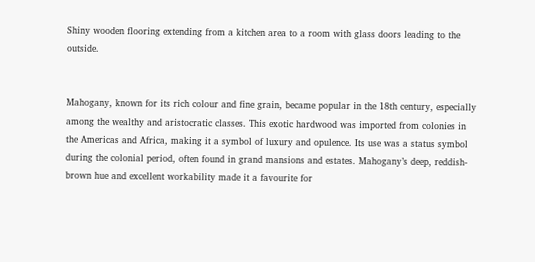Shiny wooden flooring extending from a kitchen area to a room with glass doors leading to the outside.


Mahogany, known for its rich colour and fine grain, became popular in the 18th century, especially among the wealthy and aristocratic classes. This exotic hardwood was imported from colonies in the Americas and Africa, making it a symbol of luxury and opulence. Its use was a status symbol during the colonial period, often found in grand mansions and estates. Mahogany’s deep, reddish-brown hue and excellent workability made it a favourite for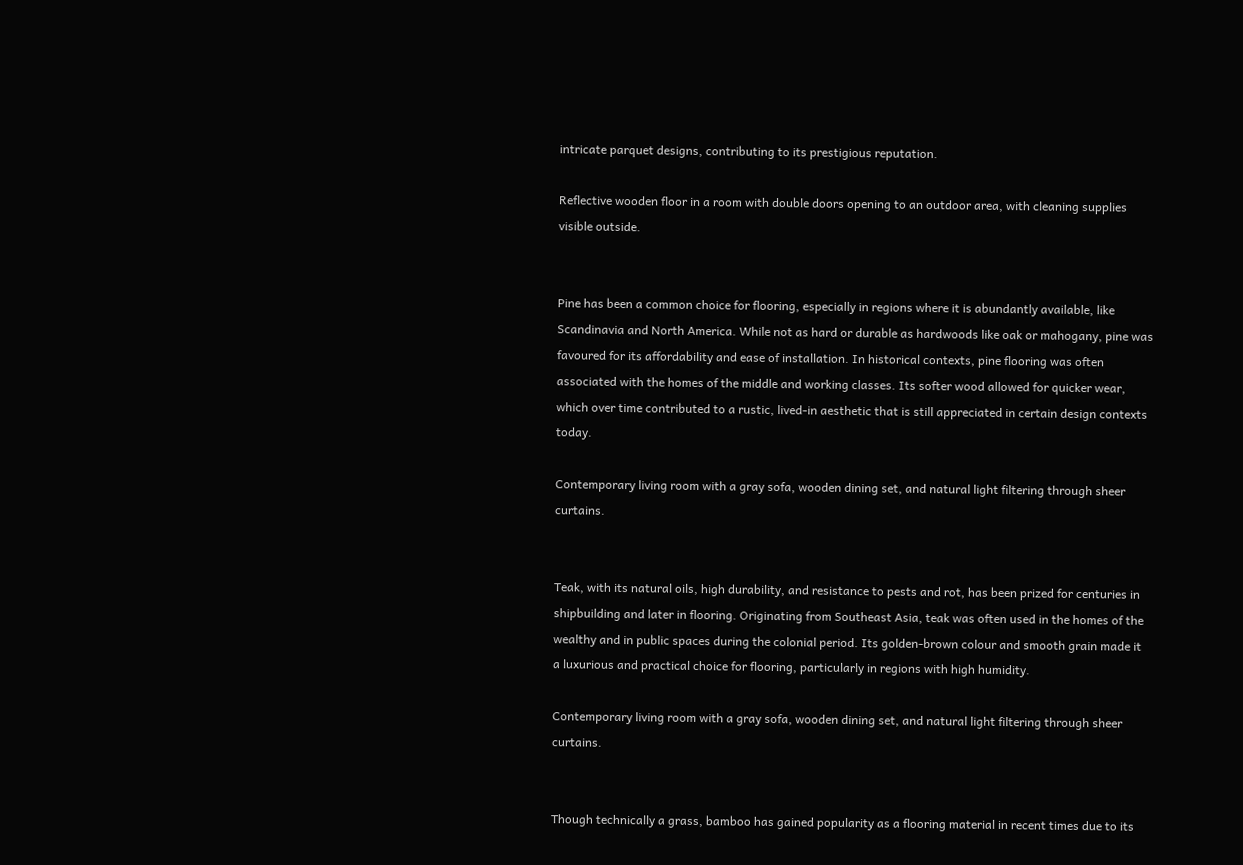intricate parquet designs, contributing to its prestigious reputation.

Reflective wooden floor in a room with double doors opening to an outdoor area, with cleaning supplies visible outside.


Pine has been a common choice for flooring, especially in regions where it is abundantly available, like Scandinavia and North America. While not as hard or durable as hardwoods like oak or mahogany, pine was favoured for its affordability and ease of installation. In historical contexts, pine flooring was often associated with the homes of the middle and working classes. Its softer wood allowed for quicker wear, which over time contributed to a rustic, lived-in aesthetic that is still appreciated in certain design contexts today.

Contemporary living room with a gray sofa, wooden dining set, and natural light filtering through sheer curtains.


Teak, with its natural oils, high durability, and resistance to pests and rot, has been prized for centuries in shipbuilding and later in flooring. Originating from Southeast Asia, teak was often used in the homes of the wealthy and in public spaces during the colonial period. Its golden-brown colour and smooth grain made it a luxurious and practical choice for flooring, particularly in regions with high humidity.

Contemporary living room with a gray sofa, wooden dining set, and natural light filtering through sheer curtains.


Though technically a grass, bamboo has gained popularity as a flooring material in recent times due to its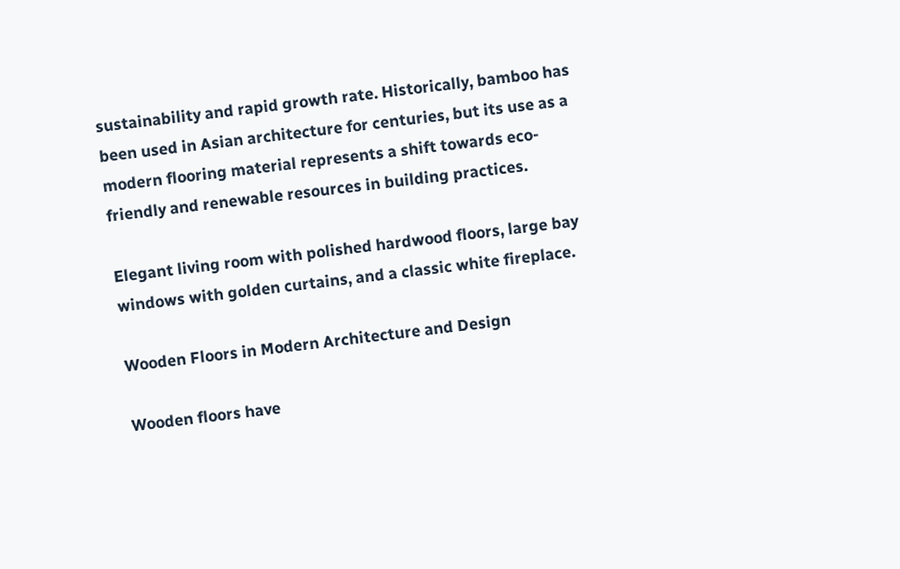sustainability and rapid growth rate. Historically, bamboo has been used in Asian architecture for centuries, but its use as a modern flooring material represents a shift towards eco-friendly and renewable resources in building practices.

Elegant living room with polished hardwood floors, large bay windows with golden curtains, and a classic white fireplace.

Wooden Floors in Modern Architecture and Design

Wooden floors have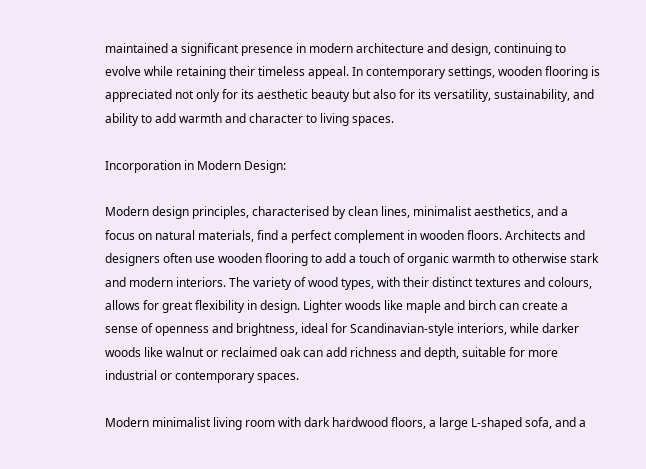maintained a significant presence in modern architecture and design, continuing to evolve while retaining their timeless appeal. In contemporary settings, wooden flooring is appreciated not only for its aesthetic beauty but also for its versatility, sustainability, and ability to add warmth and character to living spaces.

Incorporation in Modern Design:

Modern design principles, characterised by clean lines, minimalist aesthetics, and a focus on natural materials, find a perfect complement in wooden floors. Architects and designers often use wooden flooring to add a touch of organic warmth to otherwise stark and modern interiors. The variety of wood types, with their distinct textures and colours, allows for great flexibility in design. Lighter woods like maple and birch can create a sense of openness and brightness, ideal for Scandinavian-style interiors, while darker woods like walnut or reclaimed oak can add richness and depth, suitable for more industrial or contemporary spaces.

Modern minimalist living room with dark hardwood floors, a large L-shaped sofa, and a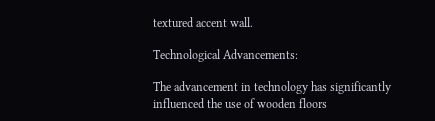textured accent wall.

Technological Advancements:

The advancement in technology has significantly influenced the use of wooden floors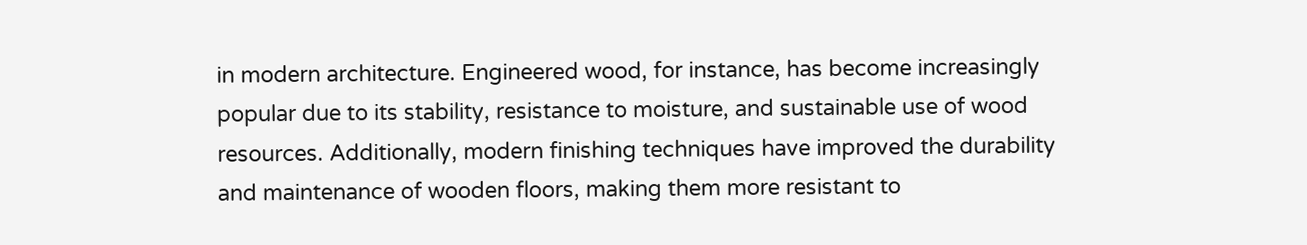in modern architecture. Engineered wood, for instance, has become increasingly popular due to its stability, resistance to moisture, and sustainable use of wood resources. Additionally, modern finishing techniques have improved the durability and maintenance of wooden floors, making them more resistant to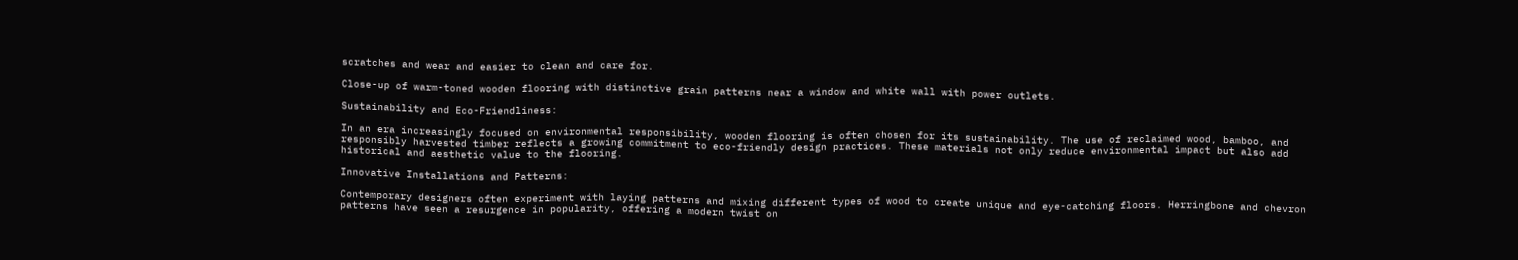scratches and wear and easier to clean and care for.

Close-up of warm-toned wooden flooring with distinctive grain patterns near a window and white wall with power outlets.

Sustainability and Eco-Friendliness:

In an era increasingly focused on environmental responsibility, wooden flooring is often chosen for its sustainability. The use of reclaimed wood, bamboo, and responsibly harvested timber reflects a growing commitment to eco-friendly design practices. These materials not only reduce environmental impact but also add historical and aesthetic value to the flooring.

Innovative Installations and Patterns:

Contemporary designers often experiment with laying patterns and mixing different types of wood to create unique and eye-catching floors. Herringbone and chevron patterns have seen a resurgence in popularity, offering a modern twist on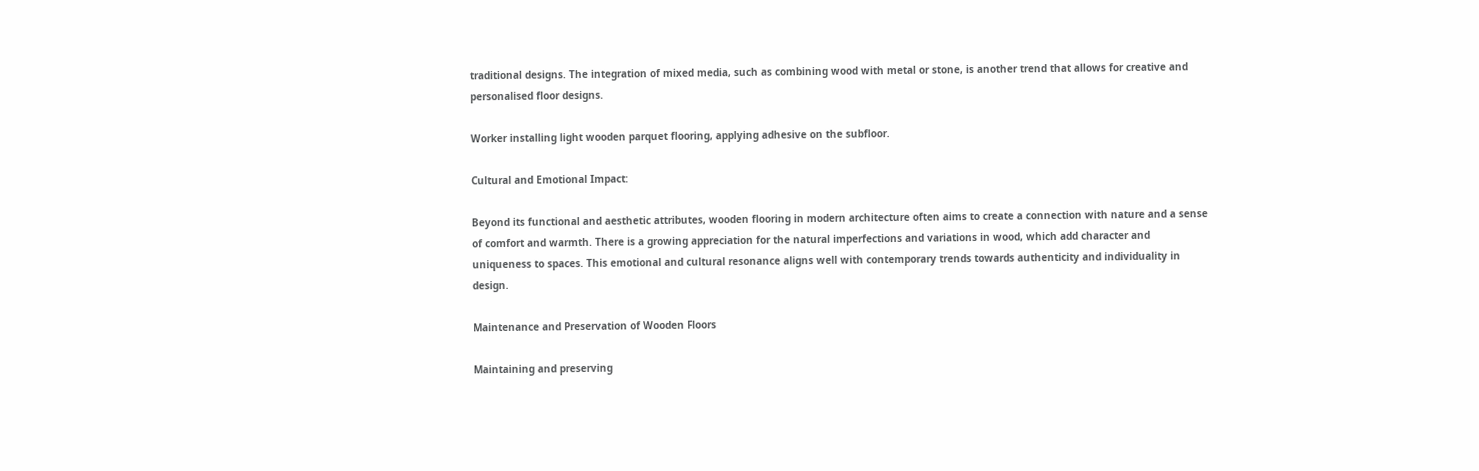traditional designs. The integration of mixed media, such as combining wood with metal or stone, is another trend that allows for creative and personalised floor designs.

Worker installing light wooden parquet flooring, applying adhesive on the subfloor.

Cultural and Emotional Impact:

Beyond its functional and aesthetic attributes, wooden flooring in modern architecture often aims to create a connection with nature and a sense of comfort and warmth. There is a growing appreciation for the natural imperfections and variations in wood, which add character and uniqueness to spaces. This emotional and cultural resonance aligns well with contemporary trends towards authenticity and individuality in design.

Maintenance and Preservation of Wooden Floors

Maintaining and preserving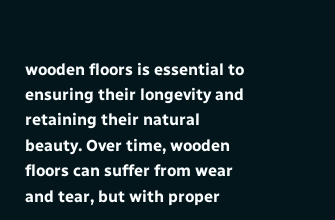wooden floors is essential to ensuring their longevity and retaining their natural beauty. Over time, wooden floors can suffer from wear and tear, but with proper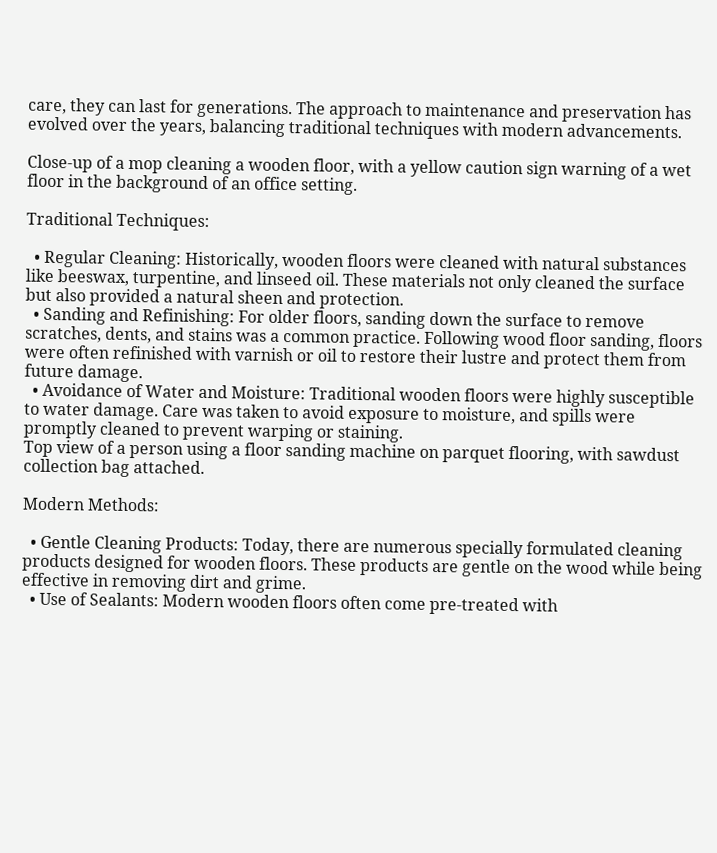care, they can last for generations. The approach to maintenance and preservation has evolved over the years, balancing traditional techniques with modern advancements.

Close-up of a mop cleaning a wooden floor, with a yellow caution sign warning of a wet floor in the background of an office setting.

Traditional Techniques:

  • Regular Cleaning: Historically, wooden floors were cleaned with natural substances like beeswax, turpentine, and linseed oil. These materials not only cleaned the surface but also provided a natural sheen and protection.
  • Sanding and Refinishing: For older floors, sanding down the surface to remove scratches, dents, and stains was a common practice. Following wood floor sanding, floors were often refinished with varnish or oil to restore their lustre and protect them from future damage.
  • Avoidance of Water and Moisture: Traditional wooden floors were highly susceptible to water damage. Care was taken to avoid exposure to moisture, and spills were promptly cleaned to prevent warping or staining.
Top view of a person using a floor sanding machine on parquet flooring, with sawdust collection bag attached.

Modern Methods:

  • Gentle Cleaning Products: Today, there are numerous specially formulated cleaning products designed for wooden floors. These products are gentle on the wood while being effective in removing dirt and grime.
  • Use of Sealants: Modern wooden floors often come pre-treated with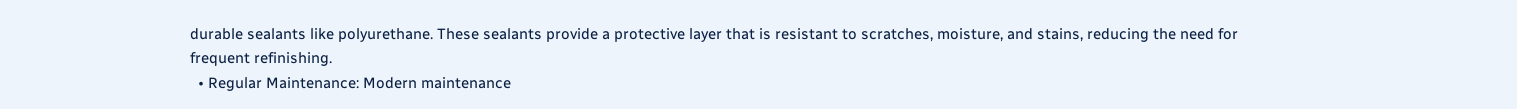durable sealants like polyurethane. These sealants provide a protective layer that is resistant to scratches, moisture, and stains, reducing the need for frequent refinishing.
  • Regular Maintenance: Modern maintenance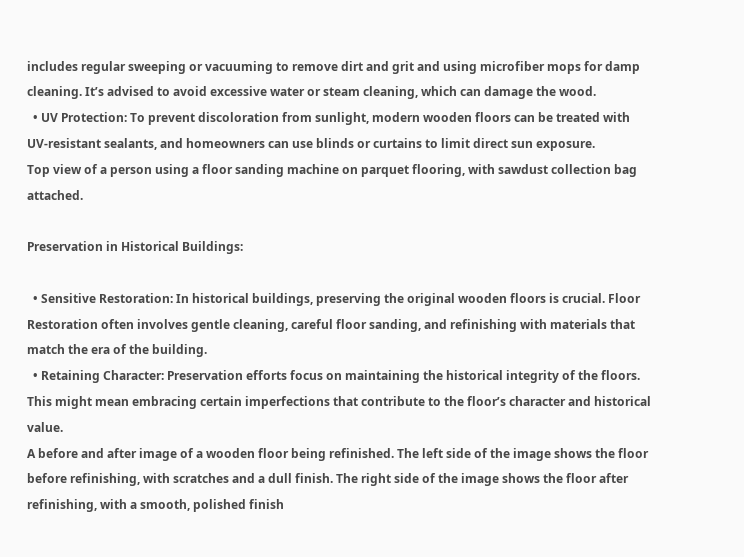includes regular sweeping or vacuuming to remove dirt and grit and using microfiber mops for damp cleaning. It’s advised to avoid excessive water or steam cleaning, which can damage the wood.
  • UV Protection: To prevent discoloration from sunlight, modern wooden floors can be treated with UV-resistant sealants, and homeowners can use blinds or curtains to limit direct sun exposure.
Top view of a person using a floor sanding machine on parquet flooring, with sawdust collection bag attached.

Preservation in Historical Buildings:

  • Sensitive Restoration: In historical buildings, preserving the original wooden floors is crucial. Floor Restoration often involves gentle cleaning, careful floor sanding, and refinishing with materials that match the era of the building.
  • Retaining Character: Preservation efforts focus on maintaining the historical integrity of the floors. This might mean embracing certain imperfections that contribute to the floor’s character and historical value.
A before and after image of a wooden floor being refinished. The left side of the image shows the floor before refinishing, with scratches and a dull finish. The right side of the image shows the floor after refinishing, with a smooth, polished finish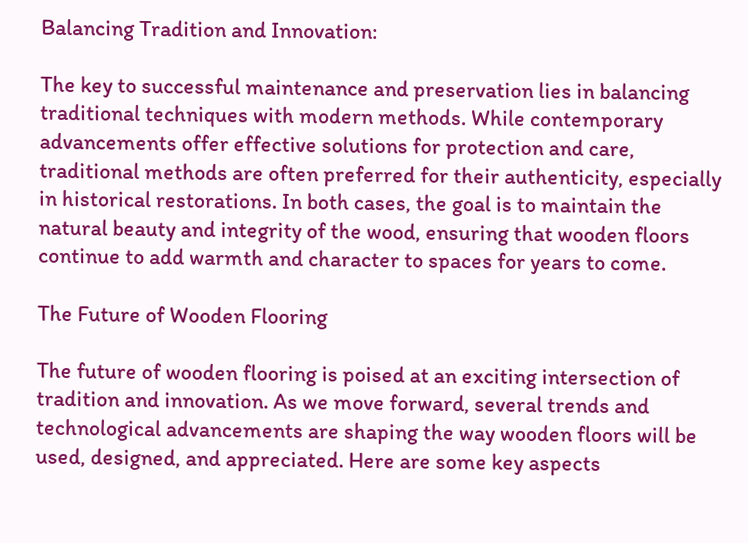Balancing Tradition and Innovation:

The key to successful maintenance and preservation lies in balancing traditional techniques with modern methods. While contemporary advancements offer effective solutions for protection and care, traditional methods are often preferred for their authenticity, especially in historical restorations. In both cases, the goal is to maintain the natural beauty and integrity of the wood, ensuring that wooden floors continue to add warmth and character to spaces for years to come.

The Future of Wooden Flooring

The future of wooden flooring is poised at an exciting intersection of tradition and innovation. As we move forward, several trends and technological advancements are shaping the way wooden floors will be used, designed, and appreciated. Here are some key aspects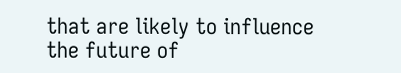that are likely to influence the future of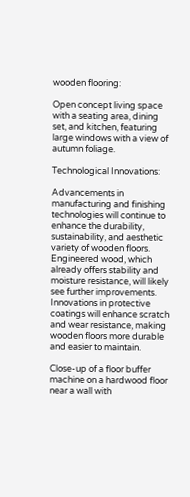wooden flooring:

Open concept living space with a seating area, dining set, and kitchen, featuring large windows with a view of autumn foliage.

Technological Innovations:

Advancements in manufacturing and finishing technologies will continue to enhance the durability, sustainability, and aesthetic variety of wooden floors. Engineered wood, which already offers stability and moisture resistance, will likely see further improvements. Innovations in protective coatings will enhance scratch and wear resistance, making wooden floors more durable and easier to maintain.

Close-up of a floor buffer machine on a hardwood floor near a wall with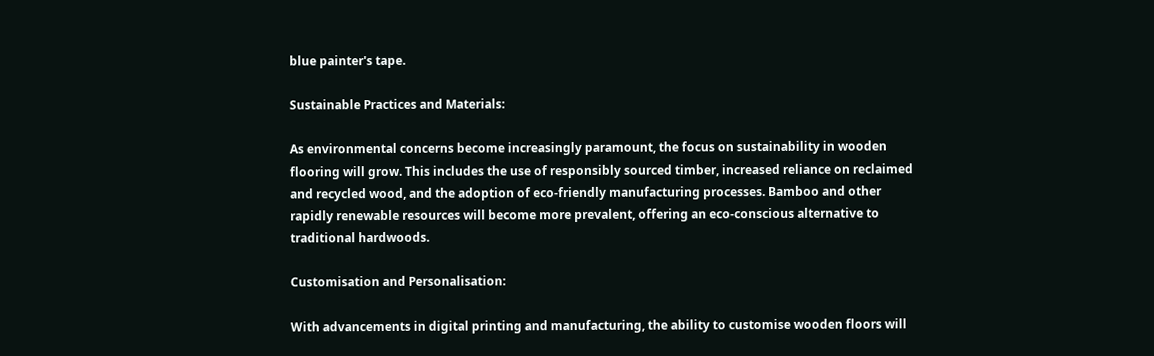blue painter's tape.

Sustainable Practices and Materials:

As environmental concerns become increasingly paramount, the focus on sustainability in wooden flooring will grow. This includes the use of responsibly sourced timber, increased reliance on reclaimed and recycled wood, and the adoption of eco-friendly manufacturing processes. Bamboo and other rapidly renewable resources will become more prevalent, offering an eco-conscious alternative to traditional hardwoods.

Customisation and Personalisation:

With advancements in digital printing and manufacturing, the ability to customise wooden floors will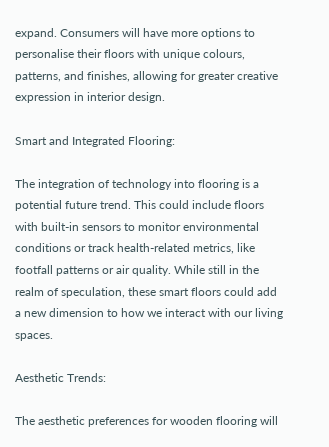expand. Consumers will have more options to personalise their floors with unique colours, patterns, and finishes, allowing for greater creative expression in interior design.

Smart and Integrated Flooring:

The integration of technology into flooring is a potential future trend. This could include floors with built-in sensors to monitor environmental conditions or track health-related metrics, like footfall patterns or air quality. While still in the realm of speculation, these smart floors could add a new dimension to how we interact with our living spaces.

Aesthetic Trends:

The aesthetic preferences for wooden flooring will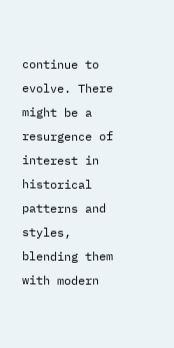continue to evolve. There might be a resurgence of interest in historical patterns and styles, blending them with modern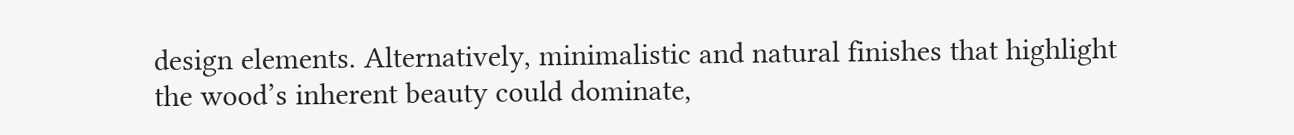design elements. Alternatively, minimalistic and natural finishes that highlight the wood’s inherent beauty could dominate,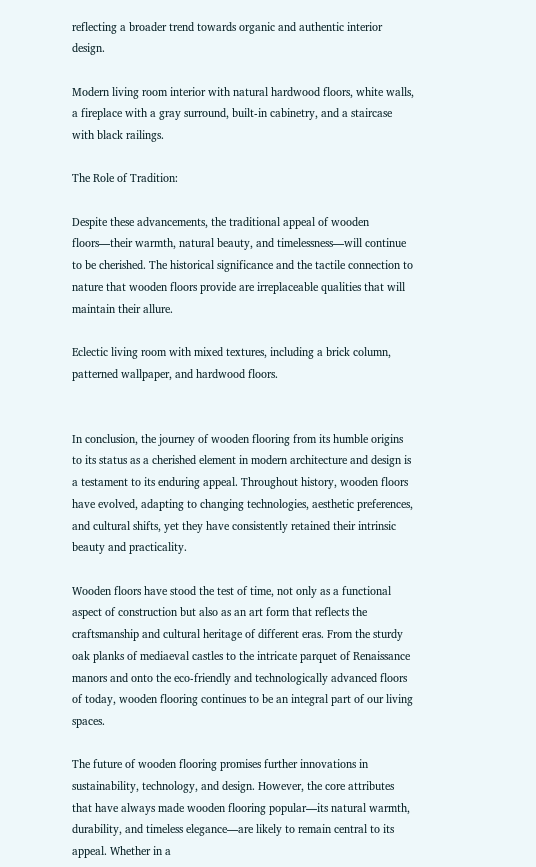reflecting a broader trend towards organic and authentic interior design.

Modern living room interior with natural hardwood floors, white walls, a fireplace with a gray surround, built-in cabinetry, and a staircase with black railings.

The Role of Tradition:

Despite these advancements, the traditional appeal of wooden floors—their warmth, natural beauty, and timelessness—will continue to be cherished. The historical significance and the tactile connection to nature that wooden floors provide are irreplaceable qualities that will maintain their allure.

Eclectic living room with mixed textures, including a brick column, patterned wallpaper, and hardwood floors.


In conclusion, the journey of wooden flooring from its humble origins to its status as a cherished element in modern architecture and design is a testament to its enduring appeal. Throughout history, wooden floors have evolved, adapting to changing technologies, aesthetic preferences, and cultural shifts, yet they have consistently retained their intrinsic beauty and practicality.

Wooden floors have stood the test of time, not only as a functional aspect of construction but also as an art form that reflects the craftsmanship and cultural heritage of different eras. From the sturdy oak planks of mediaeval castles to the intricate parquet of Renaissance manors and onto the eco-friendly and technologically advanced floors of today, wooden flooring continues to be an integral part of our living spaces.

The future of wooden flooring promises further innovations in sustainability, technology, and design. However, the core attributes that have always made wooden flooring popular—its natural warmth, durability, and timeless elegance—are likely to remain central to its appeal. Whether in a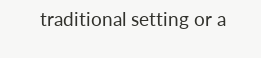traditional setting or a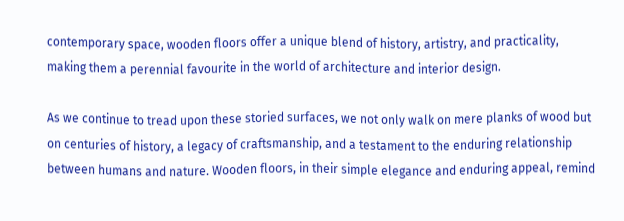contemporary space, wooden floors offer a unique blend of history, artistry, and practicality, making them a perennial favourite in the world of architecture and interior design.

As we continue to tread upon these storied surfaces, we not only walk on mere planks of wood but on centuries of history, a legacy of craftsmanship, and a testament to the enduring relationship between humans and nature. Wooden floors, in their simple elegance and enduring appeal, remind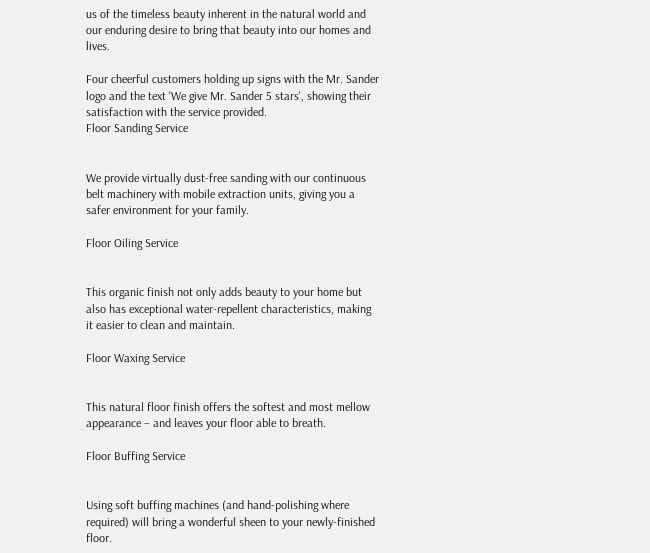us of the timeless beauty inherent in the natural world and our enduring desire to bring that beauty into our homes and lives.

Four cheerful customers holding up signs with the Mr. Sander logo and the text 'We give Mr. Sander 5 stars', showing their satisfaction with the service provided.
Floor Sanding Service


We provide virtually dust-free sanding with our continuous belt machinery with mobile extraction units, giving you a safer environment for your family.

Floor Oiling Service


This organic finish not only adds beauty to your home but also has exceptional water-repellent characteristics, making it easier to clean and maintain.

Floor Waxing Service


This natural floor finish offers the softest and most mellow appearance – and leaves your floor able to breath.

Floor Buffing Service


Using soft buffing machines (and hand-polishing where required) will bring a wonderful sheen to your newly-finished floor.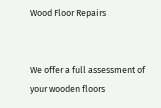Wood Floor Repairs


We offer a full assessment of your wooden floors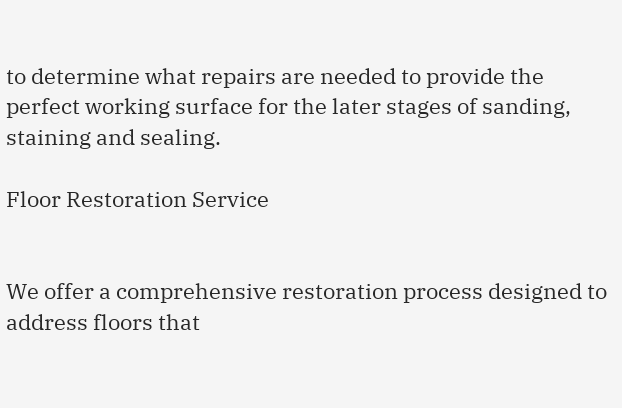to determine what repairs are needed to provide the perfect working surface for the later stages of sanding, staining and sealing.

Floor Restoration Service


We offer a comprehensive restoration process designed to address floors that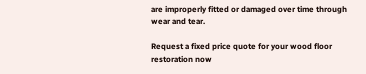are improperly fitted or damaged over time through wear and tear.

Request a fixed price quote for your wood floor restoration now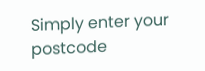Simply enter your postcode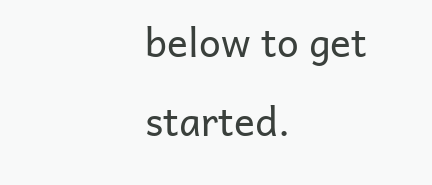below to get started.